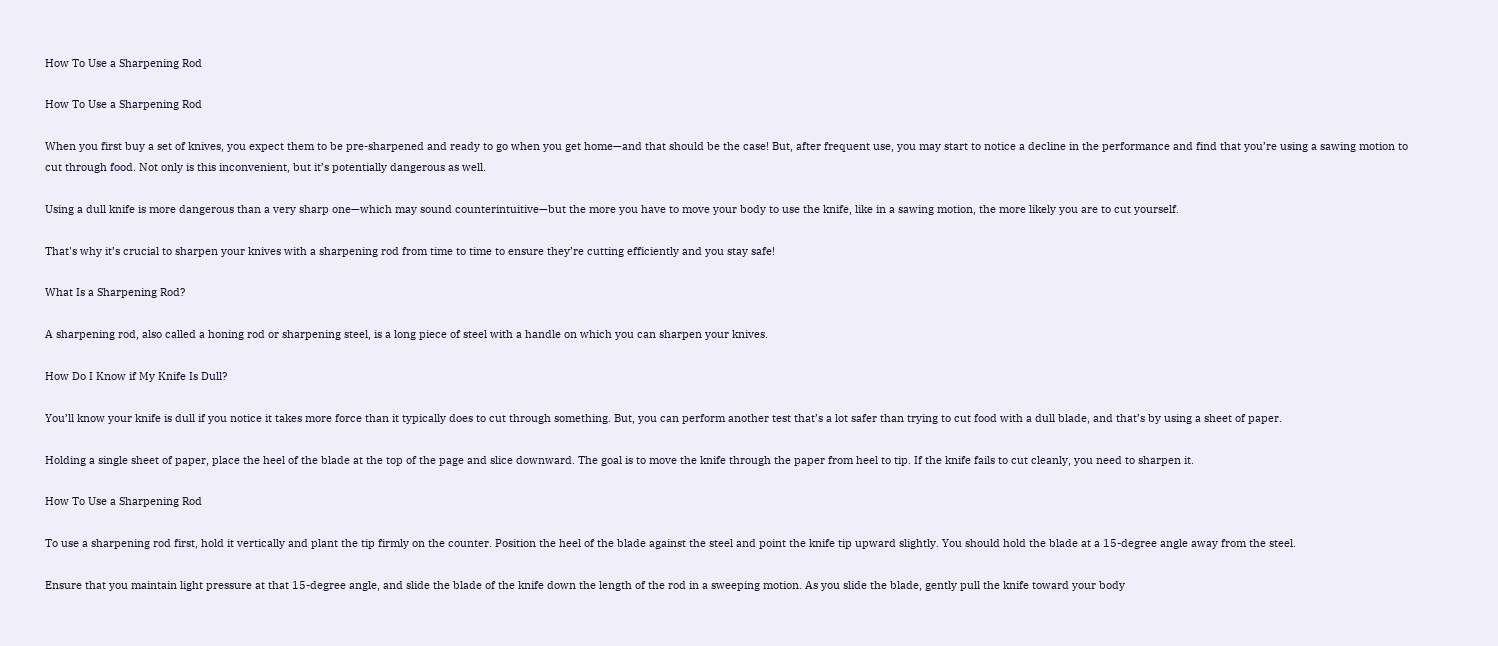How To Use a Sharpening Rod

How To Use a Sharpening Rod

When you first buy a set of knives, you expect them to be pre-sharpened and ready to go when you get home—and that should be the case! But, after frequent use, you may start to notice a decline in the performance and find that you’re using a sawing motion to cut through food. Not only is this inconvenient, but it’s potentially dangerous as well.

Using a dull knife is more dangerous than a very sharp one—which may sound counterintuitive—but the more you have to move your body to use the knife, like in a sawing motion, the more likely you are to cut yourself.

That's why it’s crucial to sharpen your knives with a sharpening rod from time to time to ensure they’re cutting efficiently and you stay safe!

What Is a Sharpening Rod?

A sharpening rod, also called a honing rod or sharpening steel, is a long piece of steel with a handle on which you can sharpen your knives.

How Do I Know if My Knife Is Dull?

You’ll know your knife is dull if you notice it takes more force than it typically does to cut through something. But, you can perform another test that’s a lot safer than trying to cut food with a dull blade, and that’s by using a sheet of paper.

Holding a single sheet of paper, place the heel of the blade at the top of the page and slice downward. The goal is to move the knife through the paper from heel to tip. If the knife fails to cut cleanly, you need to sharpen it.

How To Use a Sharpening Rod

To use a sharpening rod first, hold it vertically and plant the tip firmly on the counter. Position the heel of the blade against the steel and point the knife tip upward slightly. You should hold the blade at a 15-degree angle away from the steel.

Ensure that you maintain light pressure at that 15-degree angle, and slide the blade of the knife down the length of the rod in a sweeping motion. As you slide the blade, gently pull the knife toward your body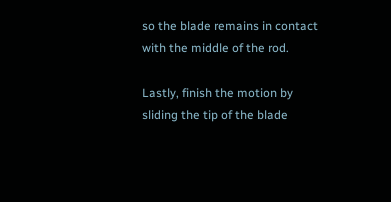so the blade remains in contact with the middle of the rod.

Lastly, finish the motion by sliding the tip of the blade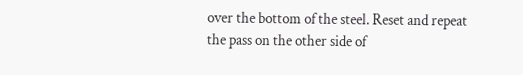over the bottom of the steel. Reset and repeat the pass on the other side of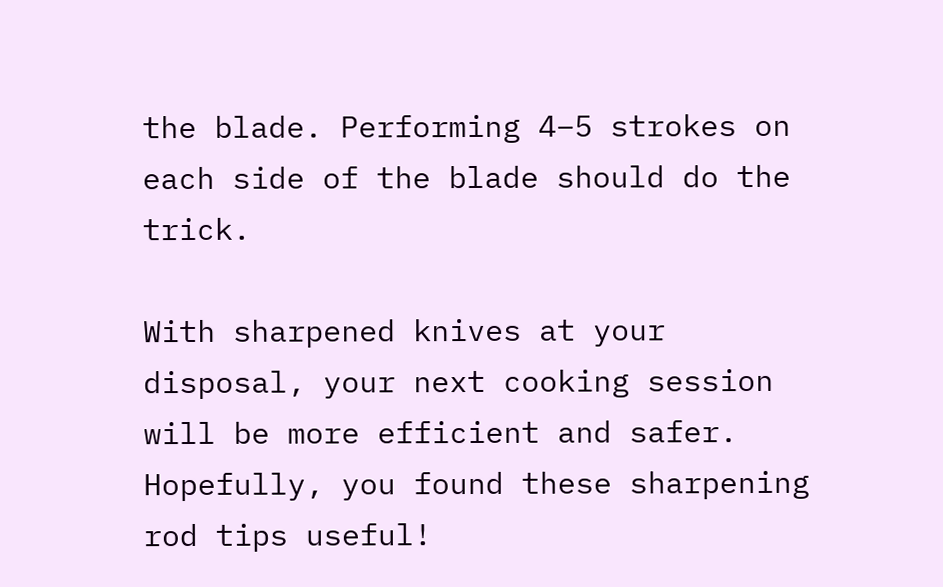the blade. Performing 4–5 strokes on each side of the blade should do the trick.

With sharpened knives at your disposal, your next cooking session will be more efficient and safer. Hopefully, you found these sharpening rod tips useful!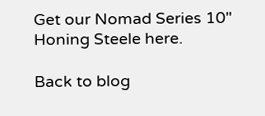Get our Nomad Series 10" Honing Steele here.

Back to blog